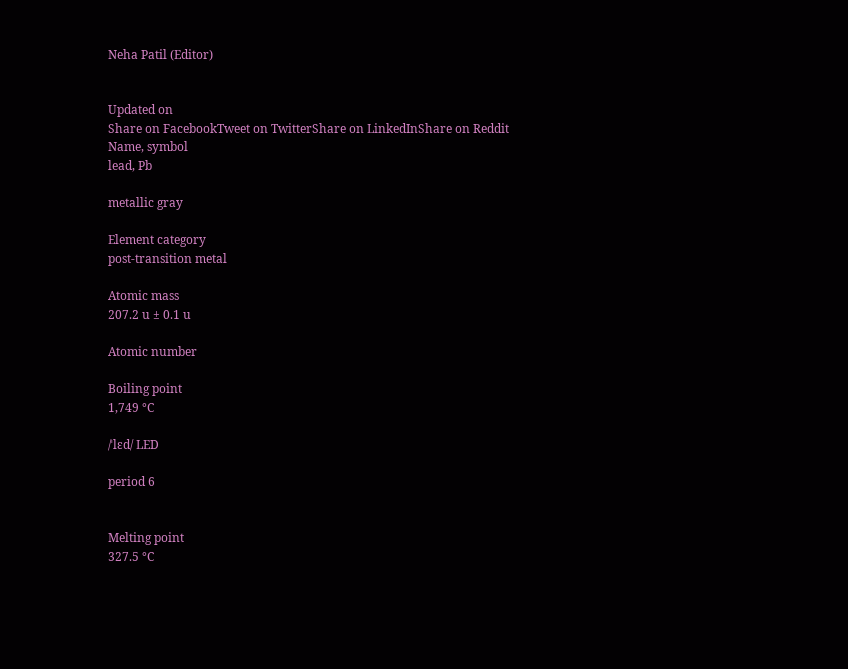Neha Patil (Editor)


Updated on
Share on FacebookTweet on TwitterShare on LinkedInShare on Reddit
Name, symbol
lead, Pb

metallic gray

Element category
post-transition metal

Atomic mass
207.2 u ± 0.1 u

Atomic number

Boiling point
1,749 °C

/ˈlɛd/ LED

period 6


Melting point
327.5 °C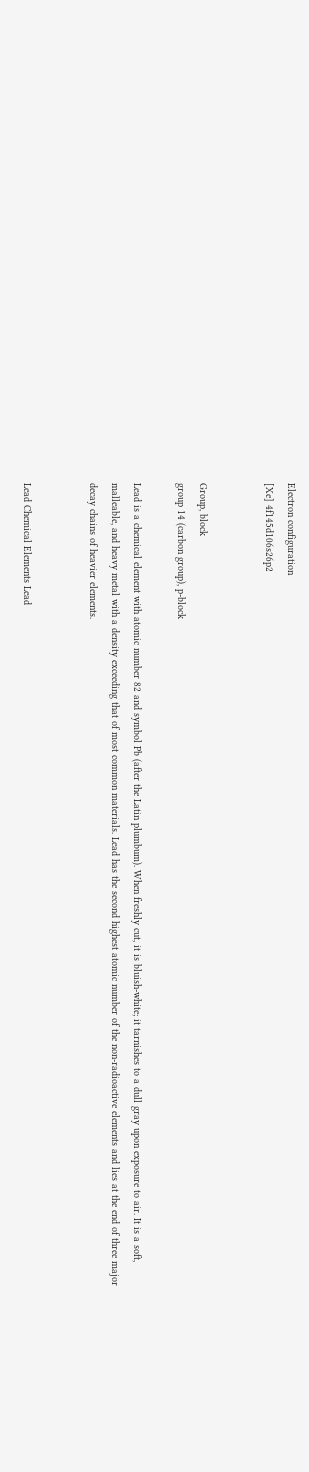Electron configuration
[Xe] 4f145d106s26p2


Group, block
group 14 (carbon group), p-block

Lead is a chemical element with atomic number 82 and symbol Pb (after the Latin plumbum). When freshly cut, it is bluish-white; it tarnishes to a dull gray upon exposure to air. It is a soft, malleable, and heavy metal with a density exceeding that of most common materials. Lead has the second highest atomic number of the non-radioactive elements and lies at the end of three major decay chains of heavier elements.


Lead Chemical Elements Lead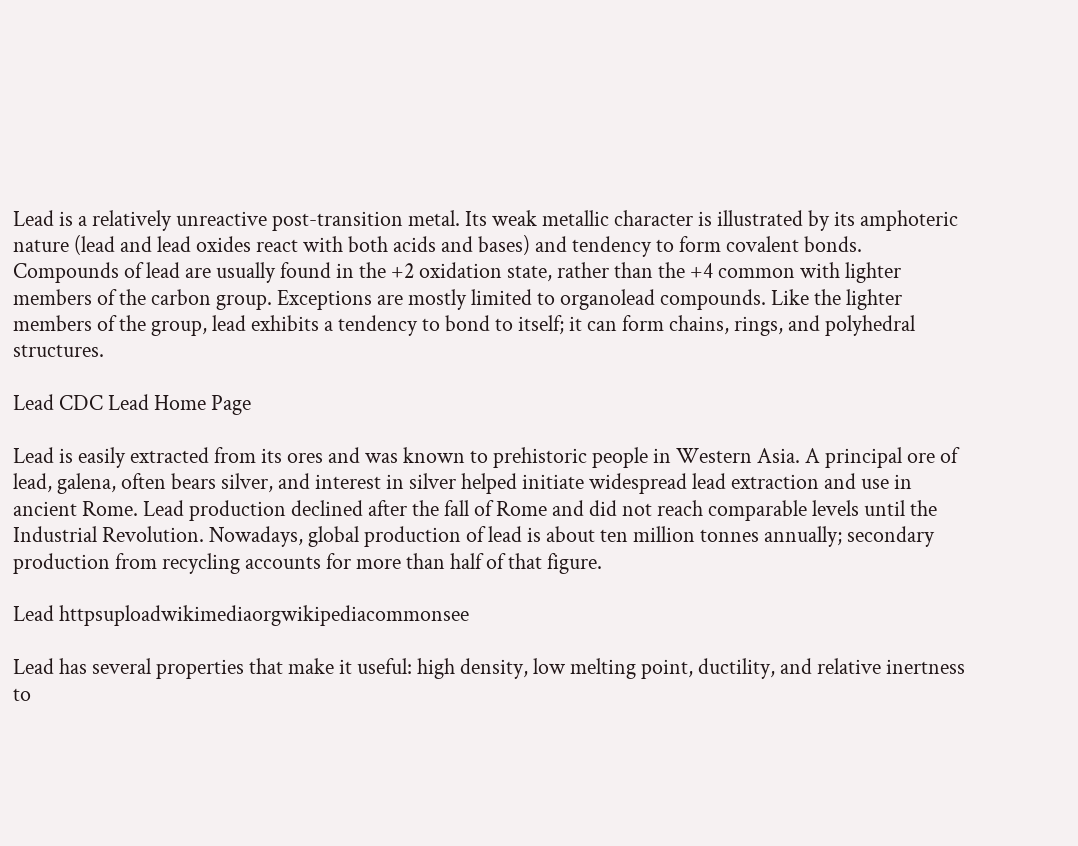Lead is a relatively unreactive post-transition metal. Its weak metallic character is illustrated by its amphoteric nature (lead and lead oxides react with both acids and bases) and tendency to form covalent bonds. Compounds of lead are usually found in the +2 oxidation state, rather than the +4 common with lighter members of the carbon group. Exceptions are mostly limited to organolead compounds. Like the lighter members of the group, lead exhibits a tendency to bond to itself; it can form chains, rings, and polyhedral structures.

Lead CDC Lead Home Page

Lead is easily extracted from its ores and was known to prehistoric people in Western Asia. A principal ore of lead, galena, often bears silver, and interest in silver helped initiate widespread lead extraction and use in ancient Rome. Lead production declined after the fall of Rome and did not reach comparable levels until the Industrial Revolution. Nowadays, global production of lead is about ten million tonnes annually; secondary production from recycling accounts for more than half of that figure.

Lead httpsuploadwikimediaorgwikipediacommonsee

Lead has several properties that make it useful: high density, low melting point, ductility, and relative inertness to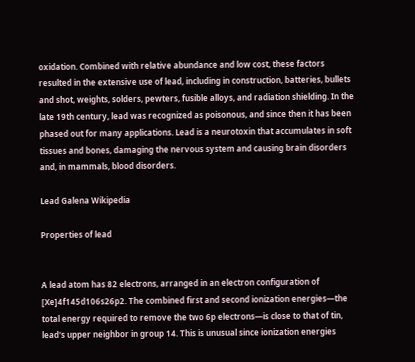oxidation. Combined with relative abundance and low cost, these factors resulted in the extensive use of lead, including in construction, batteries, bullets and shot, weights, solders, pewters, fusible alloys, and radiation shielding. In the late 19th century, lead was recognized as poisonous, and since then it has been phased out for many applications. Lead is a neurotoxin that accumulates in soft tissues and bones, damaging the nervous system and causing brain disorders and, in mammals, blood disorders.

Lead Galena Wikipedia

Properties of lead


A lead atom has 82 electrons, arranged in an electron configuration of [Xe]4f145d106s26p2. The combined first and second ionization energies—the total energy required to remove the two 6p electrons—is close to that of tin, lead's upper neighbor in group 14. This is unusual since ionization energies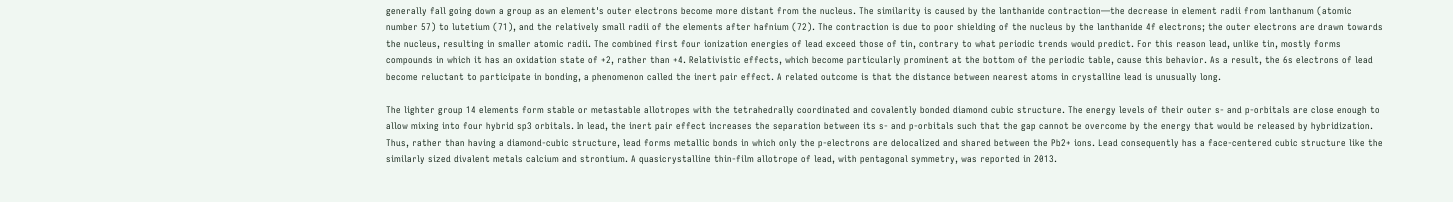generally fall going down a group as an element's outer electrons become more distant from the nucleus. The similarity is caused by the lanthanide contraction—the decrease in element radii from lanthanum (atomic number 57) to lutetium (71), and the relatively small radii of the elements after hafnium (72). The contraction is due to poor shielding of the nucleus by the lanthanide 4f electrons; the outer electrons are drawn towards the nucleus, resulting in smaller atomic radii. The combined first four ionization energies of lead exceed those of tin, contrary to what periodic trends would predict. For this reason lead, unlike tin, mostly forms compounds in which it has an oxidation state of +2, rather than +4. Relativistic effects, which become particularly prominent at the bottom of the periodic table, cause this behavior. As a result, the 6s electrons of lead become reluctant to participate in bonding, a phenomenon called the inert pair effect. A related outcome is that the distance between nearest atoms in crystalline lead is unusually long.

The lighter group 14 elements form stable or metastable allotropes with the tetrahedrally coordinated and covalently bonded diamond cubic structure. The energy levels of their outer s- and p-orbitals are close enough to allow mixing into four hybrid sp3 orbitals. In lead, the inert pair effect increases the separation between its s- and p-orbitals such that the gap cannot be overcome by the energy that would be released by hybridization. Thus, rather than having a diamond-cubic structure, lead forms metallic bonds in which only the p-electrons are delocalized and shared between the Pb2+ ions. Lead consequently has a face-centered cubic structure like the similarly sized divalent metals calcium and strontium. A quasicrystalline thin-film allotrope of lead, with pentagonal symmetry, was reported in 2013.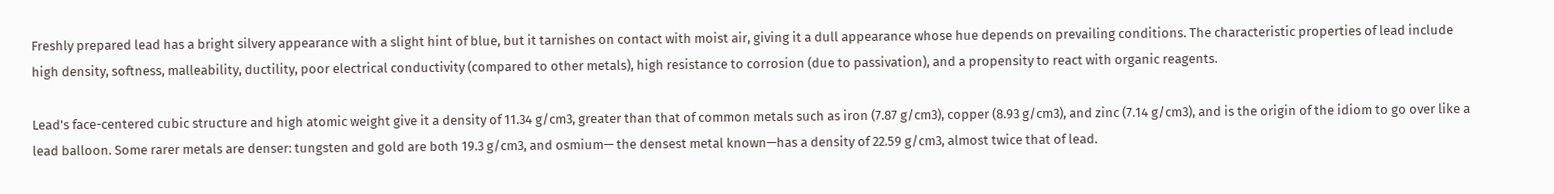Freshly prepared lead has a bright silvery appearance with a slight hint of blue, but it tarnishes on contact with moist air, giving it a dull appearance whose hue depends on prevailing conditions. The characteristic properties of lead include high density, softness, malleability, ductility, poor electrical conductivity (compared to other metals), high resistance to corrosion (due to passivation), and a propensity to react with organic reagents.

Lead's face-centered cubic structure and high atomic weight give it a density of 11.34 g/cm3, greater than that of common metals such as iron (7.87 g/cm3), copper (8.93 g/cm3), and zinc (7.14 g/cm3), and is the origin of the idiom to go over like a lead balloon. Some rarer metals are denser: tungsten and gold are both 19.3 g/cm3, and osmium— the densest metal known—has a density of 22.59 g/cm3, almost twice that of lead.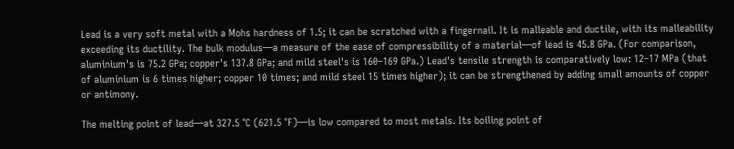Lead is a very soft metal with a Mohs hardness of 1.5; it can be scratched with a fingernail. It is malleable and ductile, with its malleability exceeding its ductility. The bulk modulus—a measure of the ease of compressibility of a material—of lead is 45.8 GPa. (For comparison, aluminium's is 75.2 GPa; copper's 137.8 GPa; and mild steel's is 160–169 GPa.) Lead's tensile strength is comparatively low: 12–17 MPa (that of aluminium is 6 times higher; copper 10 times; and mild steel 15 times higher); it can be strengthened by adding small amounts of copper or antimony.

The melting point of lead—at 327.5 °C (621.5 °F)—is low compared to most metals. Its boiling point of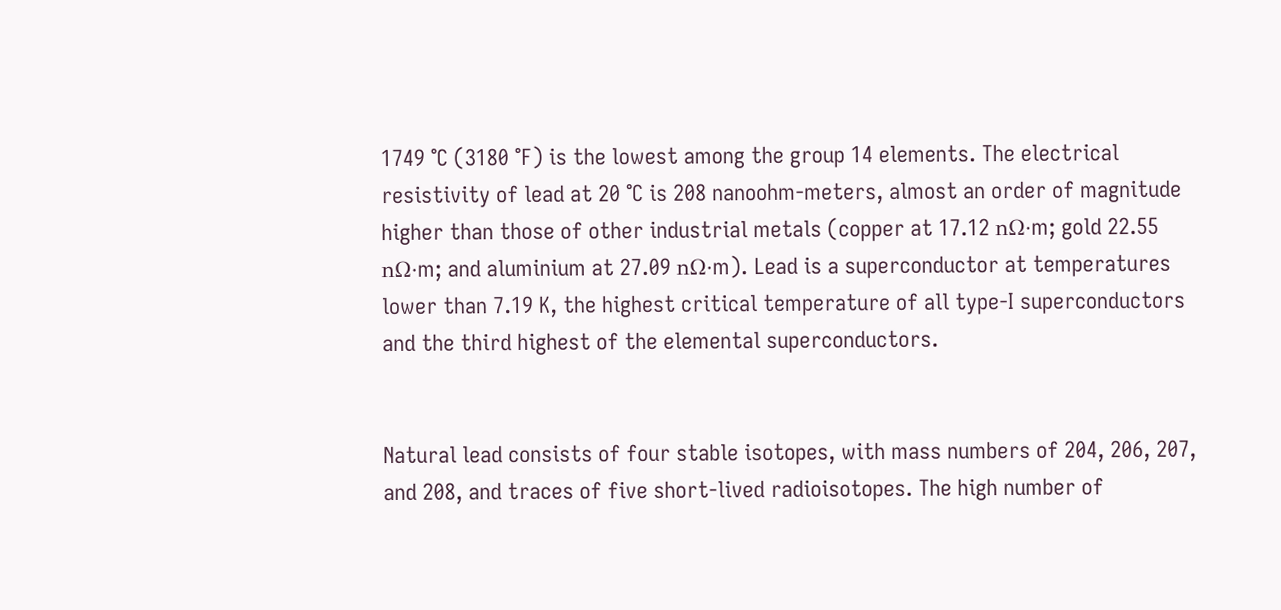1749 °C (3180 °F) is the lowest among the group 14 elements. The electrical resistivity of lead at 20 °C is 208 nanoohm-meters, almost an order of magnitude higher than those of other industrial metals (copper at 17.12 nΩ·m; gold 22.55 nΩ·m; and aluminium at 27.09 nΩ·m). Lead is a superconductor at temperatures lower than 7.19 K, the highest critical temperature of all type-I superconductors and the third highest of the elemental superconductors.


Natural lead consists of four stable isotopes, with mass numbers of 204, 206, 207, and 208, and traces of five short-lived radioisotopes. The high number of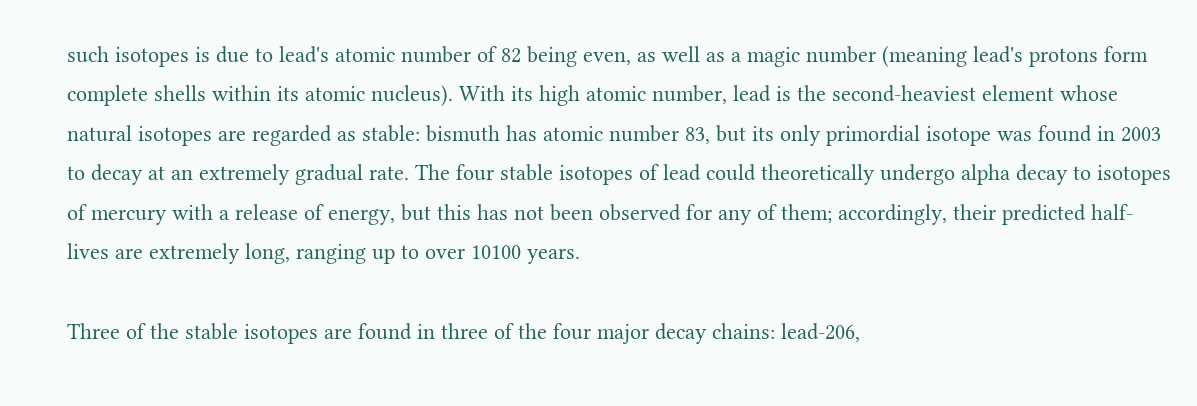such isotopes is due to lead's atomic number of 82 being even, as well as a magic number (meaning lead's protons form complete shells within its atomic nucleus). With its high atomic number, lead is the second-heaviest element whose natural isotopes are regarded as stable: bismuth has atomic number 83, but its only primordial isotope was found in 2003 to decay at an extremely gradual rate. The four stable isotopes of lead could theoretically undergo alpha decay to isotopes of mercury with a release of energy, but this has not been observed for any of them; accordingly, their predicted half-lives are extremely long, ranging up to over 10100 years.

Three of the stable isotopes are found in three of the four major decay chains: lead-206,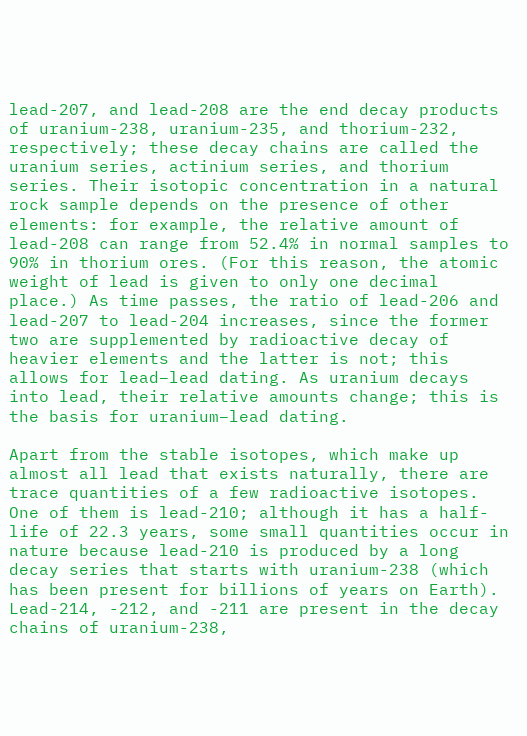lead-207, and lead-208 are the end decay products of uranium-238, uranium-235, and thorium-232, respectively; these decay chains are called the uranium series, actinium series, and thorium series. Their isotopic concentration in a natural rock sample depends on the presence of other elements: for example, the relative amount of lead-208 can range from 52.4% in normal samples to 90% in thorium ores. (For this reason, the atomic weight of lead is given to only one decimal place.) As time passes, the ratio of lead-206 and lead-207 to lead-204 increases, since the former two are supplemented by radioactive decay of heavier elements and the latter is not; this allows for lead–lead dating. As uranium decays into lead, their relative amounts change; this is the basis for uranium–lead dating.

Apart from the stable isotopes, which make up almost all lead that exists naturally, there are trace quantities of a few radioactive isotopes. One of them is lead-210; although it has a half-life of 22.3 years, some small quantities occur in nature because lead-210 is produced by a long decay series that starts with uranium-238 (which has been present for billions of years on Earth). Lead-214, -212, and -211 are present in the decay chains of uranium-238,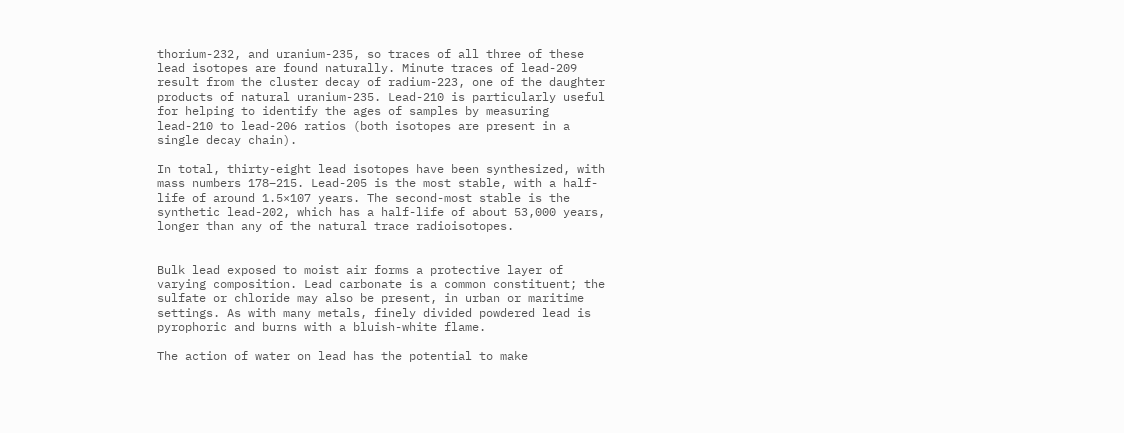thorium-232, and uranium-235, so traces of all three of these lead isotopes are found naturally. Minute traces of lead-209 result from the cluster decay of radium-223, one of the daughter products of natural uranium-235. Lead-210 is particularly useful for helping to identify the ages of samples by measuring lead-210 to lead-206 ratios (both isotopes are present in a single decay chain).

In total, thirty-eight lead isotopes have been synthesized, with mass numbers 178–215. Lead-205 is the most stable, with a half-life of around 1.5×107 years. The second-most stable is the synthetic lead-202, which has a half-life of about 53,000 years, longer than any of the natural trace radioisotopes.


Bulk lead exposed to moist air forms a protective layer of varying composition. Lead carbonate is a common constituent; the sulfate or chloride may also be present, in urban or maritime settings. As with many metals, finely divided powdered lead is pyrophoric and burns with a bluish-white flame.

The action of water on lead has the potential to make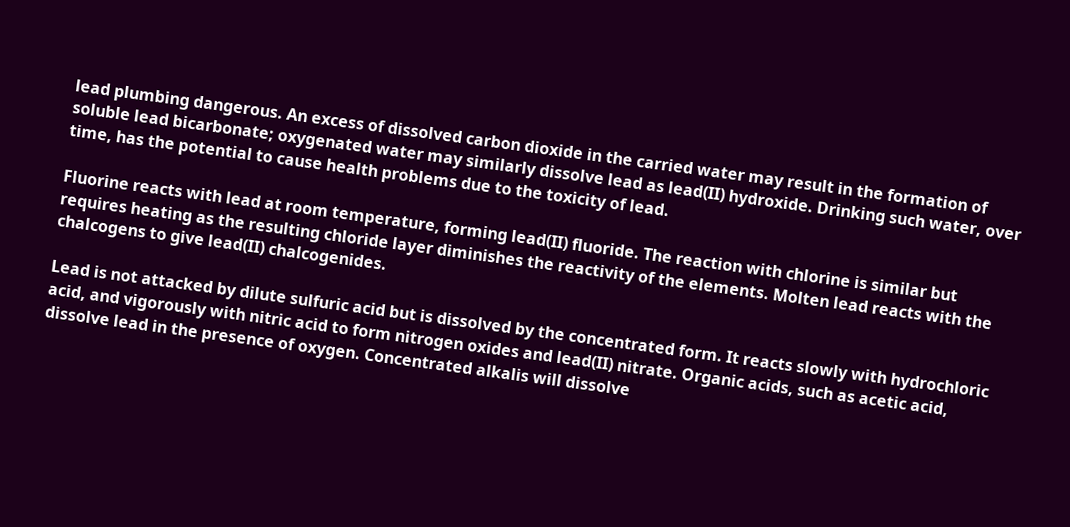lead plumbing dangerous. An excess of dissolved carbon dioxide in the carried water may result in the formation of soluble lead bicarbonate; oxygenated water may similarly dissolve lead as lead(II) hydroxide. Drinking such water, over time, has the potential to cause health problems due to the toxicity of lead.

Fluorine reacts with lead at room temperature, forming lead(II) fluoride. The reaction with chlorine is similar but requires heating as the resulting chloride layer diminishes the reactivity of the elements. Molten lead reacts with the chalcogens to give lead(II) chalcogenides.

Lead is not attacked by dilute sulfuric acid but is dissolved by the concentrated form. It reacts slowly with hydrochloric acid, and vigorously with nitric acid to form nitrogen oxides and lead(II) nitrate. Organic acids, such as acetic acid, dissolve lead in the presence of oxygen. Concentrated alkalis will dissolve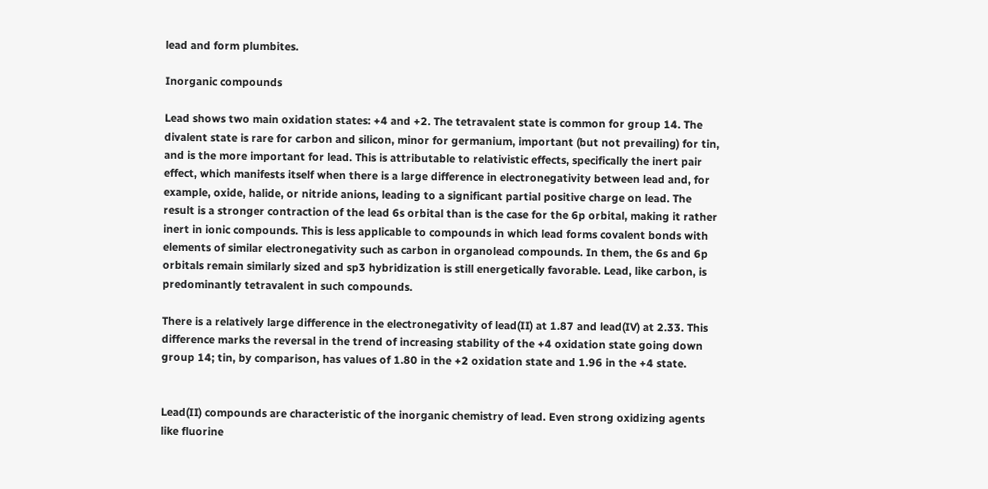lead and form plumbites.

Inorganic compounds

Lead shows two main oxidation states: +4 and +2. The tetravalent state is common for group 14. The divalent state is rare for carbon and silicon, minor for germanium, important (but not prevailing) for tin, and is the more important for lead. This is attributable to relativistic effects, specifically the inert pair effect, which manifests itself when there is a large difference in electronegativity between lead and, for example, oxide, halide, or nitride anions, leading to a significant partial positive charge on lead. The result is a stronger contraction of the lead 6s orbital than is the case for the 6p orbital, making it rather inert in ionic compounds. This is less applicable to compounds in which lead forms covalent bonds with elements of similar electronegativity such as carbon in organolead compounds. In them, the 6s and 6p orbitals remain similarly sized and sp3 hybridization is still energetically favorable. Lead, like carbon, is predominantly tetravalent in such compounds.

There is a relatively large difference in the electronegativity of lead(II) at 1.87 and lead(IV) at 2.33. This difference marks the reversal in the trend of increasing stability of the +4 oxidation state going down group 14; tin, by comparison, has values of 1.80 in the +2 oxidation state and 1.96 in the +4 state.


Lead(II) compounds are characteristic of the inorganic chemistry of lead. Even strong oxidizing agents like fluorine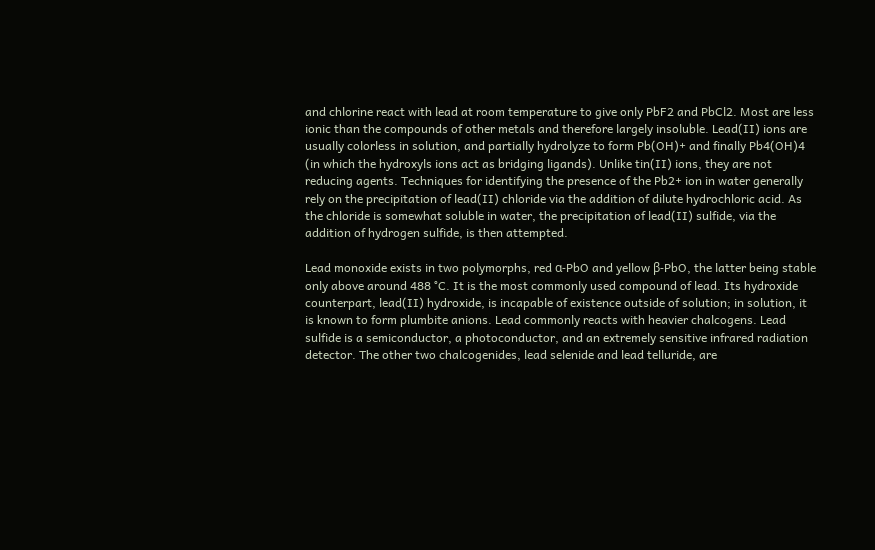and chlorine react with lead at room temperature to give only PbF2 and PbCl2. Most are less ionic than the compounds of other metals and therefore largely insoluble. Lead(II) ions are usually colorless in solution, and partially hydrolyze to form Pb(OH)+ and finally Pb4(OH)4 (in which the hydroxyls ions act as bridging ligands). Unlike tin(II) ions, they are not reducing agents. Techniques for identifying the presence of the Pb2+ ion in water generally rely on the precipitation of lead(II) chloride via the addition of dilute hydrochloric acid. As the chloride is somewhat soluble in water, the precipitation of lead(II) sulfide, via the addition of hydrogen sulfide, is then attempted.

Lead monoxide exists in two polymorphs, red α-PbO and yellow β-PbO, the latter being stable only above around 488 °C. It is the most commonly used compound of lead. Its hydroxide counterpart, lead(II) hydroxide, is incapable of existence outside of solution; in solution, it is known to form plumbite anions. Lead commonly reacts with heavier chalcogens. Lead sulfide is a semiconductor, a photoconductor, and an extremely sensitive infrared radiation detector. The other two chalcogenides, lead selenide and lead telluride, are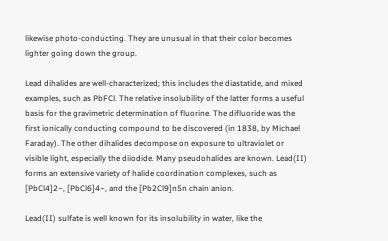likewise photo-conducting. They are unusual in that their color becomes lighter going down the group.

Lead dihalides are well-characterized; this includes the diastatide, and mixed examples, such as PbFCl. The relative insolubility of the latter forms a useful basis for the gravimetric determination of fluorine. The difluoride was the first ionically conducting compound to be discovered (in 1838, by Michael Faraday). The other dihalides decompose on exposure to ultraviolet or visible light, especially the diiodide. Many pseudohalides are known. Lead(II) forms an extensive variety of halide coordination complexes, such as [PbCl4]2−, [PbCl6]4−, and the [Pb2Cl9]n5n chain anion.

Lead(II) sulfate is well known for its insolubility in water, like the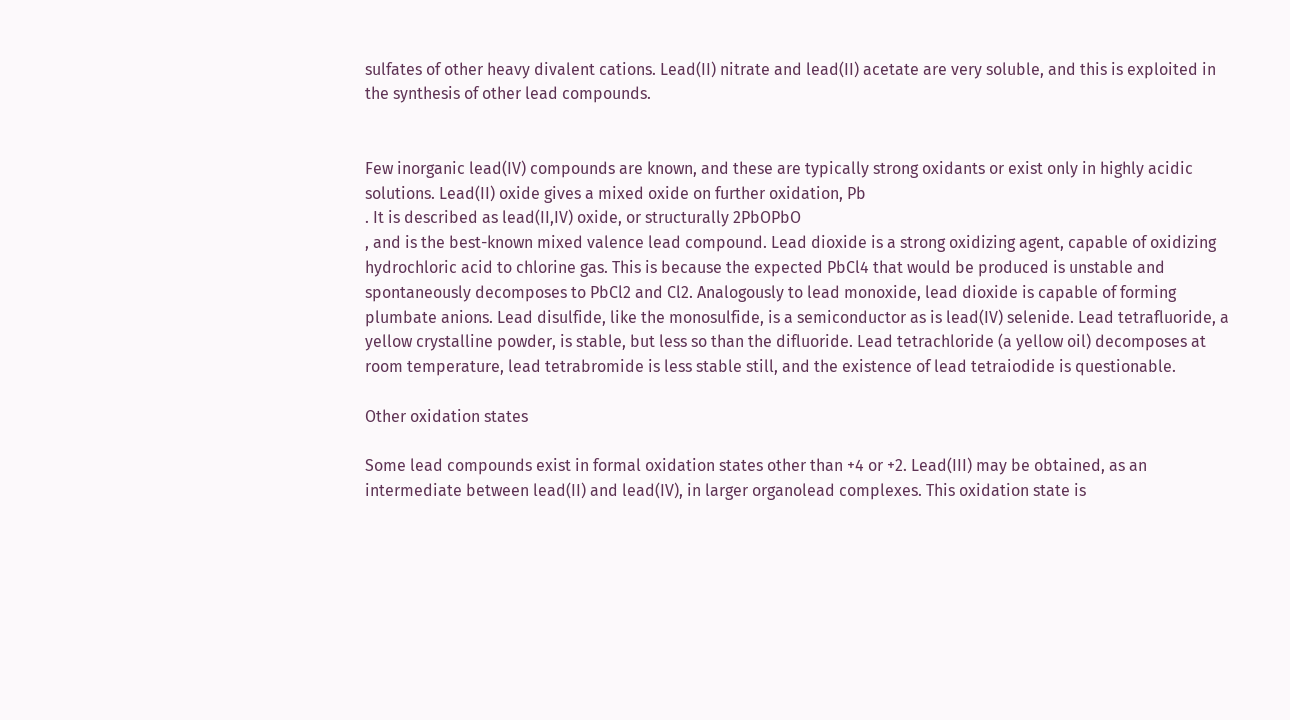sulfates of other heavy divalent cations. Lead(II) nitrate and lead(II) acetate are very soluble, and this is exploited in the synthesis of other lead compounds.


Few inorganic lead(IV) compounds are known, and these are typically strong oxidants or exist only in highly acidic solutions. Lead(II) oxide gives a mixed oxide on further oxidation, Pb
. It is described as lead(II,IV) oxide, or structurally 2PbOPbO
, and is the best-known mixed valence lead compound. Lead dioxide is a strong oxidizing agent, capable of oxidizing hydrochloric acid to chlorine gas. This is because the expected PbCl4 that would be produced is unstable and spontaneously decomposes to PbCl2 and Cl2. Analogously to lead monoxide, lead dioxide is capable of forming plumbate anions. Lead disulfide, like the monosulfide, is a semiconductor as is lead(IV) selenide. Lead tetrafluoride, a yellow crystalline powder, is stable, but less so than the difluoride. Lead tetrachloride (a yellow oil) decomposes at room temperature, lead tetrabromide is less stable still, and the existence of lead tetraiodide is questionable.

Other oxidation states

Some lead compounds exist in formal oxidation states other than +4 or +2. Lead(III) may be obtained, as an intermediate between lead(II) and lead(IV), in larger organolead complexes. This oxidation state is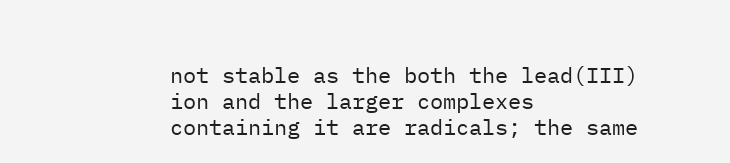not stable as the both the lead(III) ion and the larger complexes containing it are radicals; the same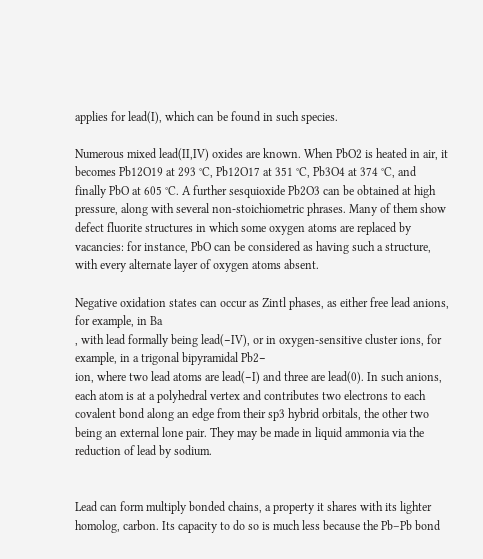applies for lead(I), which can be found in such species.

Numerous mixed lead(II,IV) oxides are known. When PbO2 is heated in air, it becomes Pb12O19 at 293 °C, Pb12O17 at 351 °C, Pb3O4 at 374 °C, and finally PbO at 605 °C. A further sesquioxide Pb2O3 can be obtained at high pressure, along with several non-stoichiometric phrases. Many of them show defect fluorite structures in which some oxygen atoms are replaced by vacancies: for instance, PbO can be considered as having such a structure, with every alternate layer of oxygen atoms absent.

Negative oxidation states can occur as Zintl phases, as either free lead anions, for example, in Ba
, with lead formally being lead(−IV), or in oxygen-sensitive cluster ions, for example, in a trigonal bipyramidal Pb2−
ion, where two lead atoms are lead(−I) and three are lead(0). In such anions, each atom is at a polyhedral vertex and contributes two electrons to each covalent bond along an edge from their sp3 hybrid orbitals, the other two being an external lone pair. They may be made in liquid ammonia via the reduction of lead by sodium.


Lead can form multiply bonded chains, a property it shares with its lighter homolog, carbon. Its capacity to do so is much less because the Pb–Pb bond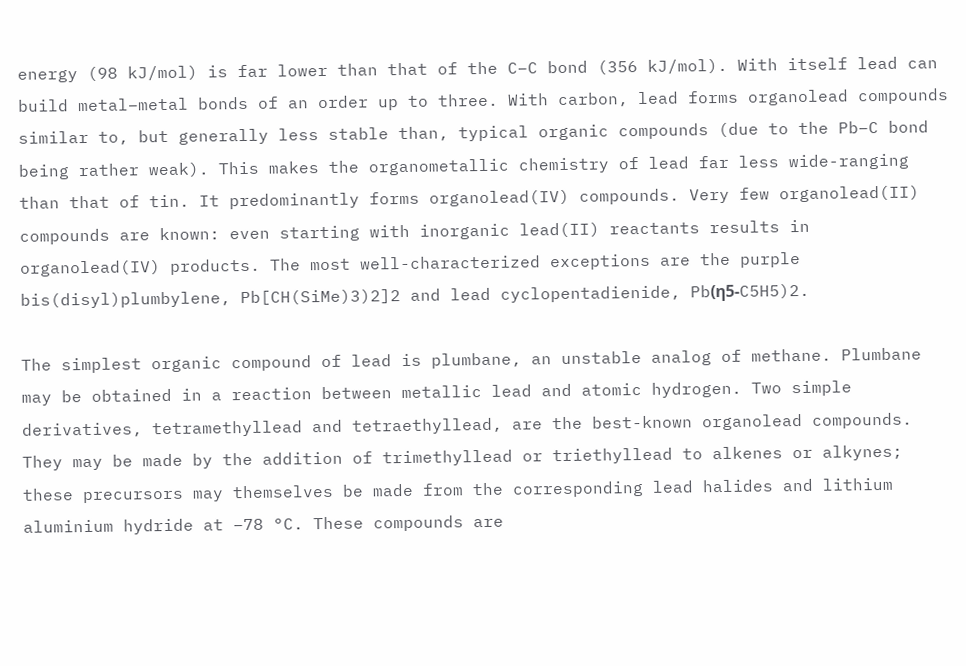energy (98 kJ/mol) is far lower than that of the C–C bond (356 kJ/mol). With itself lead can build metal–metal bonds of an order up to three. With carbon, lead forms organolead compounds similar to, but generally less stable than, typical organic compounds (due to the Pb–C bond being rather weak). This makes the organometallic chemistry of lead far less wide-ranging than that of tin. It predominantly forms organolead(IV) compounds. Very few organolead(II) compounds are known: even starting with inorganic lead(II) reactants results in organolead(IV) products. The most well-characterized exceptions are the purple bis(disyl)plumbylene, Pb[CH(SiMe)3)2]2 and lead cyclopentadienide, Pb(η5-C5H5)2.

The simplest organic compound of lead is plumbane, an unstable analog of methane. Plumbane may be obtained in a reaction between metallic lead and atomic hydrogen. Two simple derivatives, tetramethyllead and tetraethyllead, are the best-known organolead compounds. They may be made by the addition of trimethyllead or triethyllead to alkenes or alkynes; these precursors may themselves be made from the corresponding lead halides and lithium aluminium hydride at −78 °C. These compounds are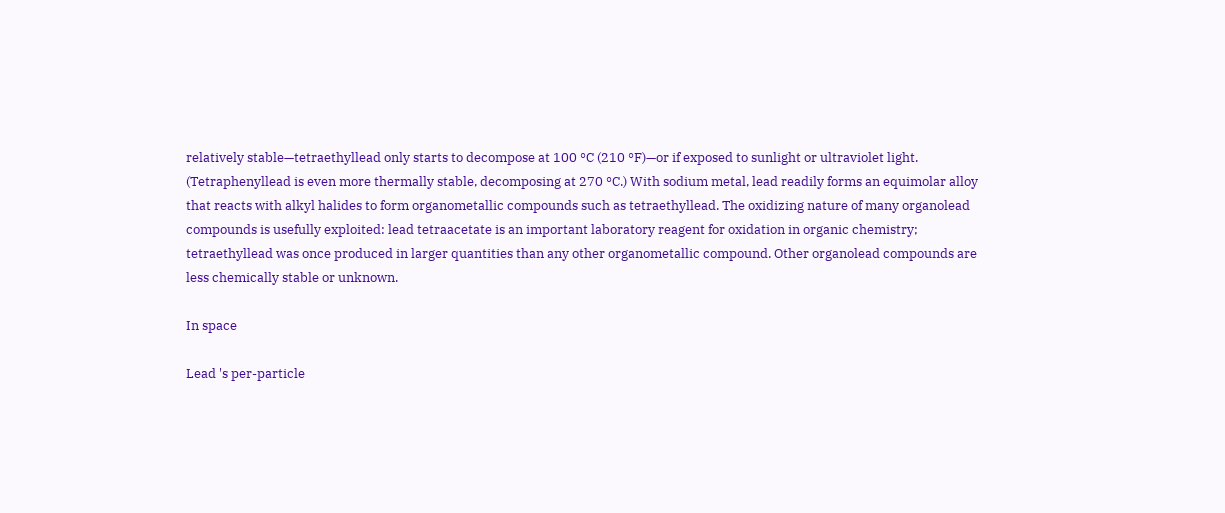relatively stable—tetraethyllead only starts to decompose at 100 °C (210 °F)—or if exposed to sunlight or ultraviolet light. (Tetraphenyllead is even more thermally stable, decomposing at 270 °C.) With sodium metal, lead readily forms an equimolar alloy that reacts with alkyl halides to form organometallic compounds such as tetraethyllead. The oxidizing nature of many organolead compounds is usefully exploited: lead tetraacetate is an important laboratory reagent for oxidation in organic chemistry; tetraethyllead was once produced in larger quantities than any other organometallic compound. Other organolead compounds are less chemically stable or unknown.

In space

Lead 's per-particle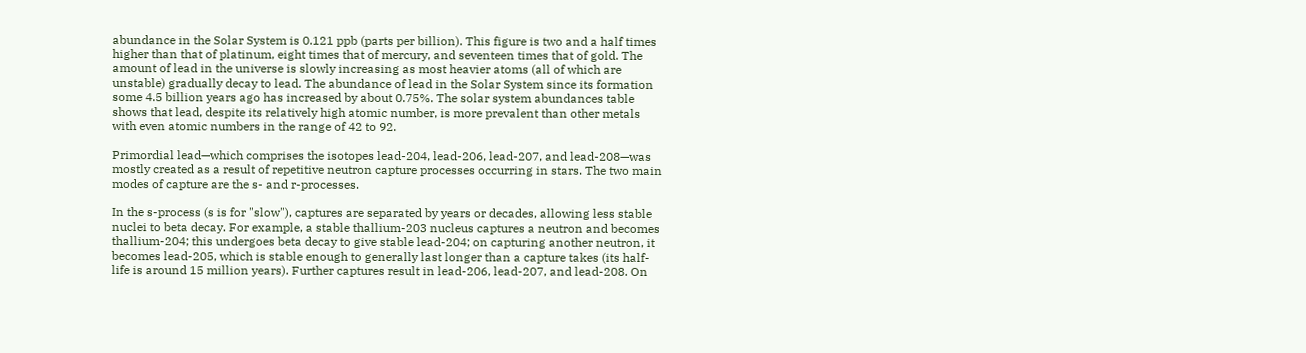abundance in the Solar System is 0.121 ppb (parts per billion). This figure is two and a half times higher than that of platinum, eight times that of mercury, and seventeen times that of gold. The amount of lead in the universe is slowly increasing as most heavier atoms (all of which are unstable) gradually decay to lead. The abundance of lead in the Solar System since its formation some 4.5 billion years ago has increased by about 0.75%. The solar system abundances table shows that lead, despite its relatively high atomic number, is more prevalent than other metals with even atomic numbers in the range of 42 to 92.

Primordial lead—which comprises the isotopes lead-204, lead-206, lead-207, and lead-208—was mostly created as a result of repetitive neutron capture processes occurring in stars. The two main modes of capture are the s- and r-processes.

In the s-process (s is for "slow"), captures are separated by years or decades, allowing less stable nuclei to beta decay. For example, a stable thallium-203 nucleus captures a neutron and becomes thallium-204; this undergoes beta decay to give stable lead-204; on capturing another neutron, it becomes lead-205, which is stable enough to generally last longer than a capture takes (its half-life is around 15 million years). Further captures result in lead-206, lead-207, and lead-208. On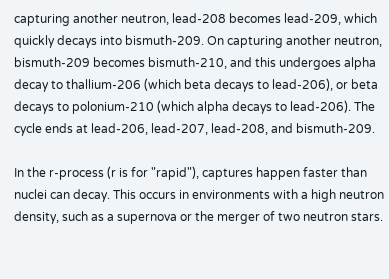capturing another neutron, lead-208 becomes lead-209, which quickly decays into bismuth-209. On capturing another neutron, bismuth-209 becomes bismuth-210, and this undergoes alpha decay to thallium-206 (which beta decays to lead-206), or beta decays to polonium-210 (which alpha decays to lead-206). The cycle ends at lead-206, lead-207, lead-208, and bismuth-209.

In the r-process (r is for "rapid"), captures happen faster than nuclei can decay. This occurs in environments with a high neutron density, such as a supernova or the merger of two neutron stars.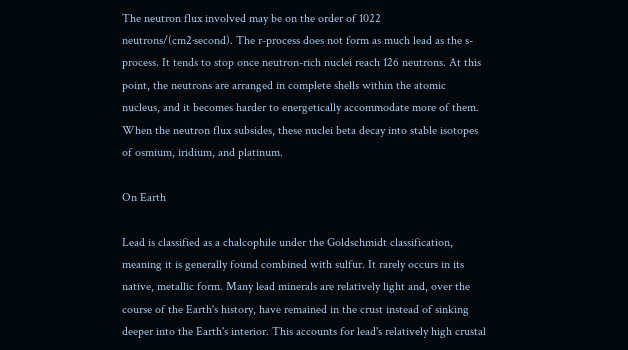The neutron flux involved may be on the order of 1022 neutrons/(cm2·second). The r-process does not form as much lead as the s-process. It tends to stop once neutron-rich nuclei reach 126 neutrons. At this point, the neutrons are arranged in complete shells within the atomic nucleus, and it becomes harder to energetically accommodate more of them. When the neutron flux subsides, these nuclei beta decay into stable isotopes of osmium, iridium, and platinum.

On Earth

Lead is classified as a chalcophile under the Goldschmidt classification, meaning it is generally found combined with sulfur. It rarely occurs in its native, metallic form. Many lead minerals are relatively light and, over the course of the Earth's history, have remained in the crust instead of sinking deeper into the Earth's interior. This accounts for lead's relatively high crustal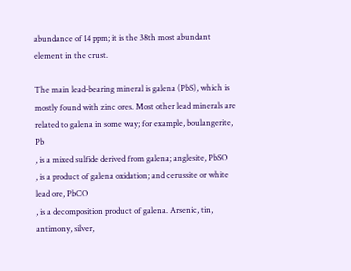abundance of 14 ppm; it is the 38th most abundant element in the crust.

The main lead-bearing mineral is galena (PbS), which is mostly found with zinc ores. Most other lead minerals are related to galena in some way; for example, boulangerite, Pb
, is a mixed sulfide derived from galena; anglesite, PbSO
, is a product of galena oxidation; and cerussite or white lead ore, PbCO
, is a decomposition product of galena. Arsenic, tin, antimony, silver,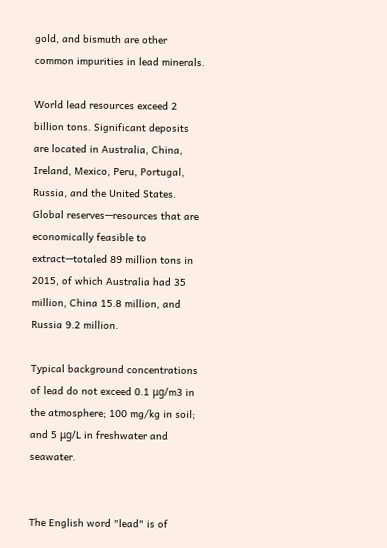gold, and bismuth are other common impurities in lead minerals.

World lead resources exceed 2 billion tons. Significant deposits are located in Australia, China, Ireland, Mexico, Peru, Portugal, Russia, and the United States. Global reserves—resources that are economically feasible to extract—totaled 89 million tons in 2015, of which Australia had 35 million, China 15.8 million, and Russia 9.2 million.

Typical background concentrations of lead do not exceed 0.1 μg/m3 in the atmosphere; 100 mg/kg in soil; and 5 μg/L in freshwater and seawater.


The English word "lead" is of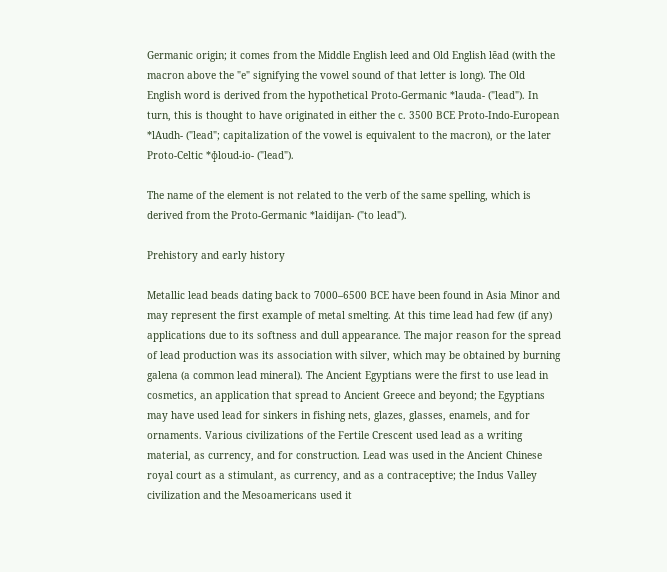Germanic origin; it comes from the Middle English leed and Old English lēad (with the macron above the "e" signifying the vowel sound of that letter is long). The Old English word is derived from the hypothetical Proto-Germanic *lauda- ("lead"). In turn, this is thought to have originated in either the c. 3500 BCE Proto-Indo-European *lAudh- ("lead"; capitalization of the vowel is equivalent to the macron), or the later Proto-Celtic *ɸloud-io- ("lead").

The name of the element is not related to the verb of the same spelling, which is derived from the Proto-Germanic *laidijan- ("to lead").

Prehistory and early history

Metallic lead beads dating back to 7000–6500 BCE have been found in Asia Minor and may represent the first example of metal smelting. At this time lead had few (if any) applications due to its softness and dull appearance. The major reason for the spread of lead production was its association with silver, which may be obtained by burning galena (a common lead mineral). The Ancient Egyptians were the first to use lead in cosmetics, an application that spread to Ancient Greece and beyond; the Egyptians may have used lead for sinkers in fishing nets, glazes, glasses, enamels, and for ornaments. Various civilizations of the Fertile Crescent used lead as a writing material, as currency, and for construction. Lead was used in the Ancient Chinese royal court as a stimulant, as currency, and as a contraceptive; the Indus Valley civilization and the Mesoamericans used it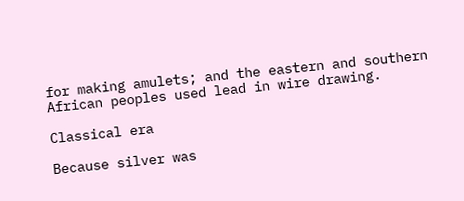for making amulets; and the eastern and southern African peoples used lead in wire drawing.

Classical era

Because silver was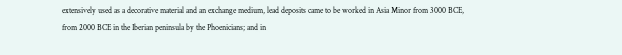extensively used as a decorative material and an exchange medium, lead deposits came to be worked in Asia Minor from 3000 BCE, from 2000 BCE in the Iberian peninsula by the Phoenicians; and in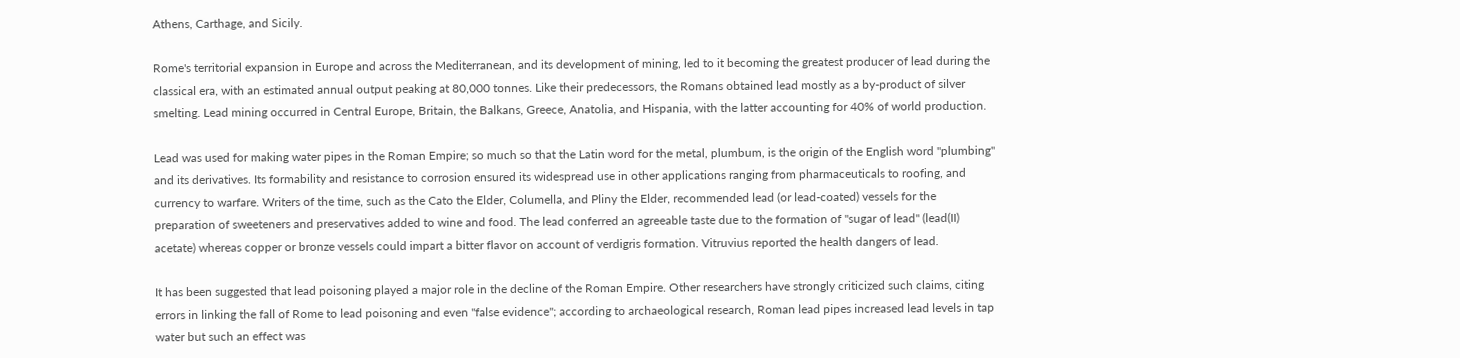Athens, Carthage, and Sicily.

Rome's territorial expansion in Europe and across the Mediterranean, and its development of mining, led to it becoming the greatest producer of lead during the classical era, with an estimated annual output peaking at 80,000 tonnes. Like their predecessors, the Romans obtained lead mostly as a by-product of silver smelting. Lead mining occurred in Central Europe, Britain, the Balkans, Greece, Anatolia, and Hispania, with the latter accounting for 40% of world production.

Lead was used for making water pipes in the Roman Empire; so much so that the Latin word for the metal, plumbum, is the origin of the English word "plumbing" and its derivatives. Its formability and resistance to corrosion ensured its widespread use in other applications ranging from pharmaceuticals to roofing, and currency to warfare. Writers of the time, such as the Cato the Elder, Columella, and Pliny the Elder, recommended lead (or lead-coated) vessels for the preparation of sweeteners and preservatives added to wine and food. The lead conferred an agreeable taste due to the formation of "sugar of lead" (lead(II) acetate) whereas copper or bronze vessels could impart a bitter flavor on account of verdigris formation. Vitruvius reported the health dangers of lead.

It has been suggested that lead poisoning played a major role in the decline of the Roman Empire. Other researchers have strongly criticized such claims, citing errors in linking the fall of Rome to lead poisoning and even "false evidence"; according to archaeological research, Roman lead pipes increased lead levels in tap water but such an effect was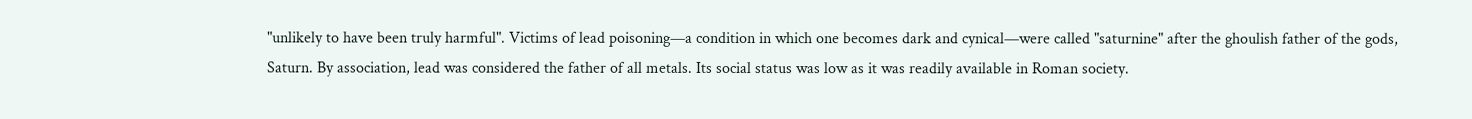"unlikely to have been truly harmful". Victims of lead poisoning—a condition in which one becomes dark and cynical—were called "saturnine" after the ghoulish father of the gods, Saturn. By association, lead was considered the father of all metals. Its social status was low as it was readily available in Roman society.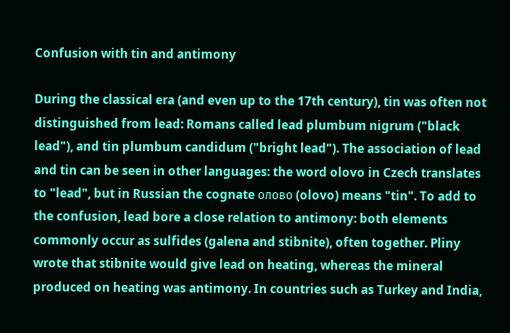Confusion with tin and antimony

During the classical era (and even up to the 17th century), tin was often not distinguished from lead: Romans called lead plumbum nigrum ("black lead"), and tin plumbum candidum ("bright lead"). The association of lead and tin can be seen in other languages: the word olovo in Czech translates to "lead", but in Russian the cognate олово (olovo) means "tin". To add to the confusion, lead bore a close relation to antimony: both elements commonly occur as sulfides (galena and stibnite), often together. Pliny wrote that stibnite would give lead on heating, whereas the mineral produced on heating was antimony. In countries such as Turkey and India,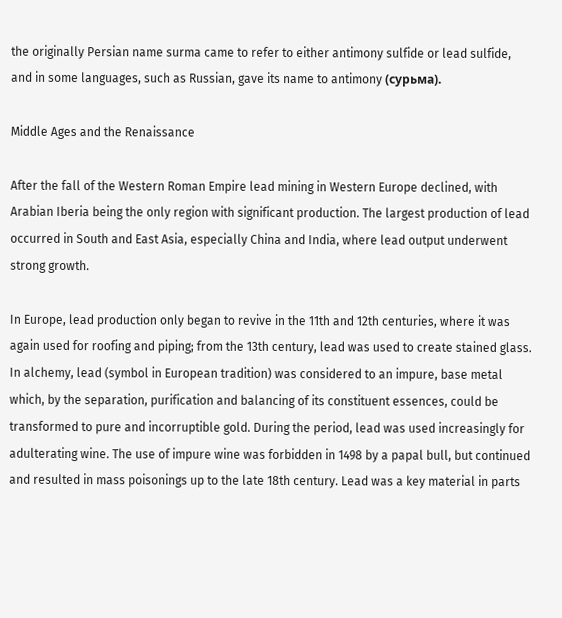the originally Persian name surma came to refer to either antimony sulfide or lead sulfide, and in some languages, such as Russian, gave its name to antimony (сурьма).

Middle Ages and the Renaissance

After the fall of the Western Roman Empire lead mining in Western Europe declined, with Arabian Iberia being the only region with significant production. The largest production of lead occurred in South and East Asia, especially China and India, where lead output underwent strong growth.

In Europe, lead production only began to revive in the 11th and 12th centuries, where it was again used for roofing and piping; from the 13th century, lead was used to create stained glass. In alchemy, lead (symbol in European tradition) was considered to an impure, base metal which, by the separation, purification and balancing of its constituent essences, could be transformed to pure and incorruptible gold. During the period, lead was used increasingly for adulterating wine. The use of impure wine was forbidden in 1498 by a papal bull, but continued and resulted in mass poisonings up to the late 18th century. Lead was a key material in parts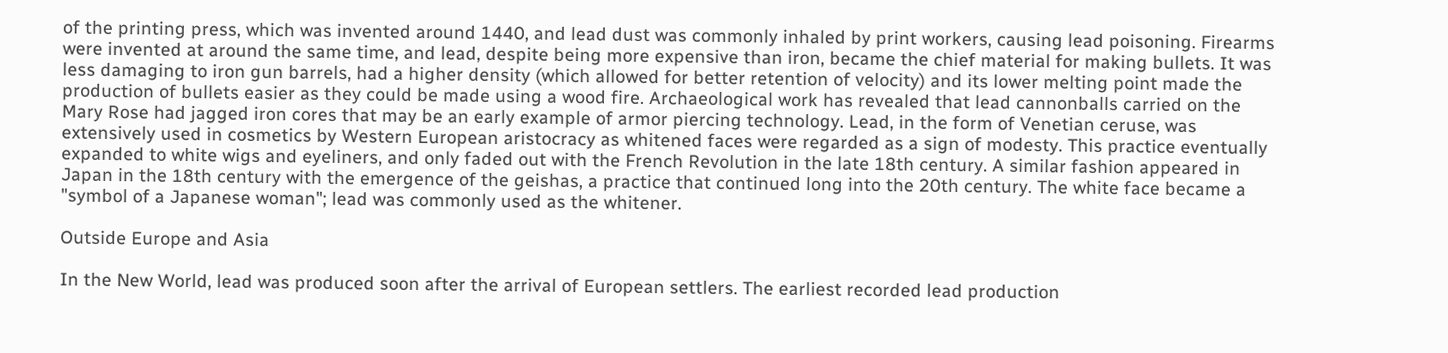of the printing press, which was invented around 1440, and lead dust was commonly inhaled by print workers, causing lead poisoning. Firearms were invented at around the same time, and lead, despite being more expensive than iron, became the chief material for making bullets. It was less damaging to iron gun barrels, had a higher density (which allowed for better retention of velocity) and its lower melting point made the production of bullets easier as they could be made using a wood fire. Archaeological work has revealed that lead cannonballs carried on the Mary Rose had jagged iron cores that may be an early example of armor piercing technology. Lead, in the form of Venetian ceruse, was extensively used in cosmetics by Western European aristocracy as whitened faces were regarded as a sign of modesty. This practice eventually expanded to white wigs and eyeliners, and only faded out with the French Revolution in the late 18th century. A similar fashion appeared in Japan in the 18th century with the emergence of the geishas, a practice that continued long into the 20th century. The white face became a "symbol of a Japanese woman"; lead was commonly used as the whitener.

Outside Europe and Asia

In the New World, lead was produced soon after the arrival of European settlers. The earliest recorded lead production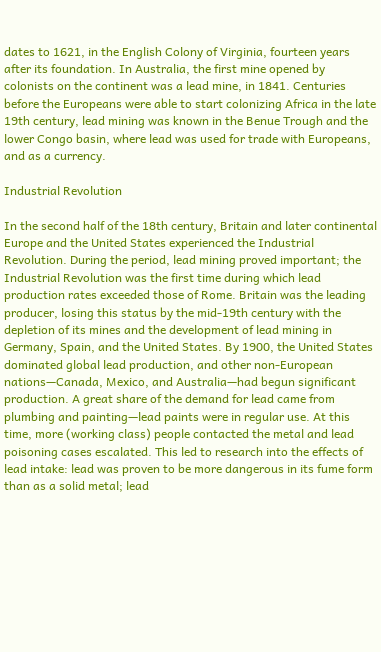dates to 1621, in the English Colony of Virginia, fourteen years after its foundation. In Australia, the first mine opened by colonists on the continent was a lead mine, in 1841. Centuries before the Europeans were able to start colonizing Africa in the late 19th century, lead mining was known in the Benue Trough and the lower Congo basin, where lead was used for trade with Europeans, and as a currency.

Industrial Revolution

In the second half of the 18th century, Britain and later continental Europe and the United States experienced the Industrial Revolution. During the period, lead mining proved important; the Industrial Revolution was the first time during which lead production rates exceeded those of Rome. Britain was the leading producer, losing this status by the mid-19th century with the depletion of its mines and the development of lead mining in Germany, Spain, and the United States. By 1900, the United States dominated global lead production, and other non-European nations—Canada, Mexico, and Australia—had begun significant production. A great share of the demand for lead came from plumbing and painting—lead paints were in regular use. At this time, more (working class) people contacted the metal and lead poisoning cases escalated. This led to research into the effects of lead intake: lead was proven to be more dangerous in its fume form than as a solid metal; lead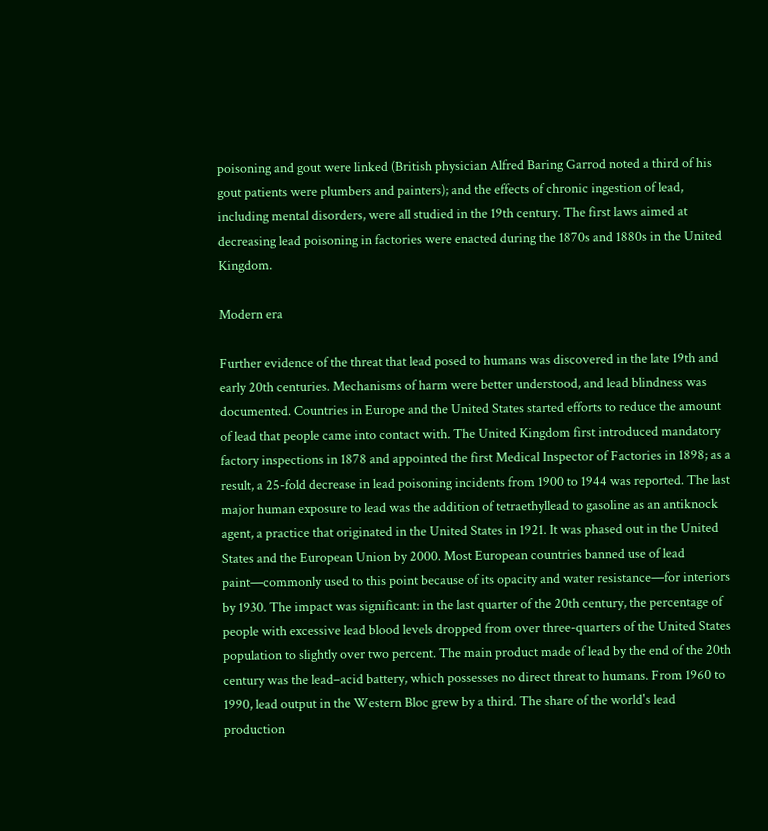poisoning and gout were linked (British physician Alfred Baring Garrod noted a third of his gout patients were plumbers and painters); and the effects of chronic ingestion of lead, including mental disorders, were all studied in the 19th century. The first laws aimed at decreasing lead poisoning in factories were enacted during the 1870s and 1880s in the United Kingdom.

Modern era

Further evidence of the threat that lead posed to humans was discovered in the late 19th and early 20th centuries. Mechanisms of harm were better understood, and lead blindness was documented. Countries in Europe and the United States started efforts to reduce the amount of lead that people came into contact with. The United Kingdom first introduced mandatory factory inspections in 1878 and appointed the first Medical Inspector of Factories in 1898; as a result, a 25-fold decrease in lead poisoning incidents from 1900 to 1944 was reported. The last major human exposure to lead was the addition of tetraethyllead to gasoline as an antiknock agent, a practice that originated in the United States in 1921. It was phased out in the United States and the European Union by 2000. Most European countries banned use of lead paint—commonly used to this point because of its opacity and water resistance—for interiors by 1930. The impact was significant: in the last quarter of the 20th century, the percentage of people with excessive lead blood levels dropped from over three-quarters of the United States population to slightly over two percent. The main product made of lead by the end of the 20th century was the lead–acid battery, which possesses no direct threat to humans. From 1960 to 1990, lead output in the Western Bloc grew by a third. The share of the world's lead production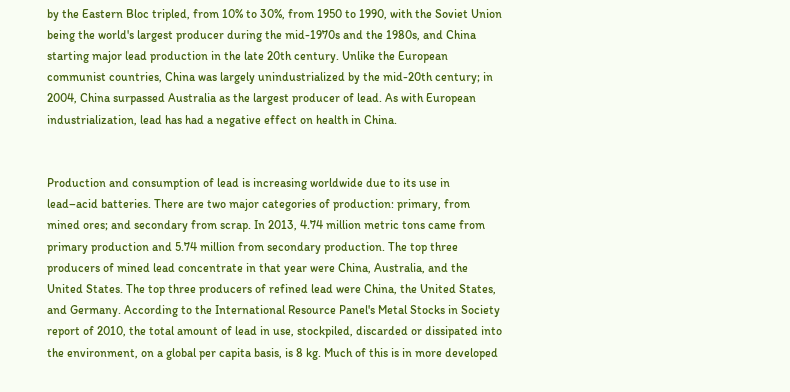by the Eastern Bloc tripled, from 10% to 30%, from 1950 to 1990, with the Soviet Union being the world's largest producer during the mid-1970s and the 1980s, and China starting major lead production in the late 20th century. Unlike the European communist countries, China was largely unindustrialized by the mid-20th century; in 2004, China surpassed Australia as the largest producer of lead. As with European industrialization, lead has had a negative effect on health in China.


Production and consumption of lead is increasing worldwide due to its use in lead–acid batteries. There are two major categories of production: primary, from mined ores; and secondary from scrap. In 2013, 4.74 million metric tons came from primary production and 5.74 million from secondary production. The top three producers of mined lead concentrate in that year were China, Australia, and the United States. The top three producers of refined lead were China, the United States, and Germany. According to the International Resource Panel's Metal Stocks in Society report of 2010, the total amount of lead in use, stockpiled, discarded or dissipated into the environment, on a global per capita basis, is 8 kg. Much of this is in more developed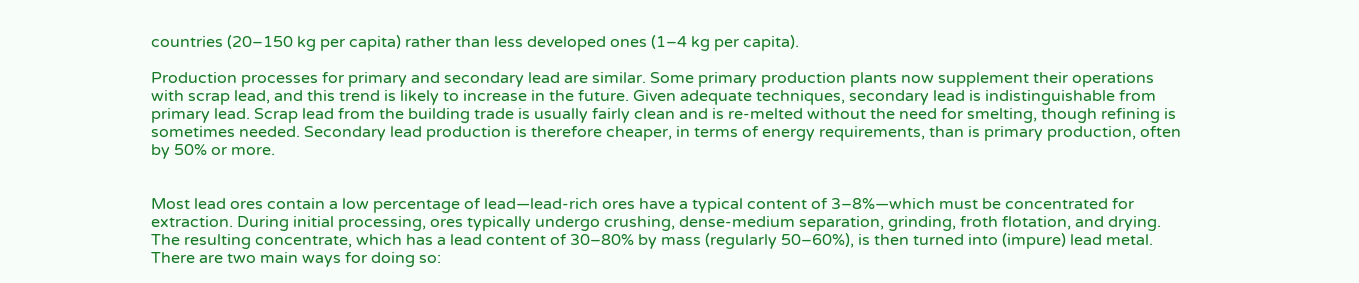countries (20–150 kg per capita) rather than less developed ones (1–4 kg per capita).

Production processes for primary and secondary lead are similar. Some primary production plants now supplement their operations with scrap lead, and this trend is likely to increase in the future. Given adequate techniques, secondary lead is indistinguishable from primary lead. Scrap lead from the building trade is usually fairly clean and is re-melted without the need for smelting, though refining is sometimes needed. Secondary lead production is therefore cheaper, in terms of energy requirements, than is primary production, often by 50% or more.


Most lead ores contain a low percentage of lead—lead-rich ores have a typical content of 3–8%—which must be concentrated for extraction. During initial processing, ores typically undergo crushing, dense-medium separation, grinding, froth flotation, and drying. The resulting concentrate, which has a lead content of 30–80% by mass (regularly 50–60%), is then turned into (impure) lead metal. There are two main ways for doing so: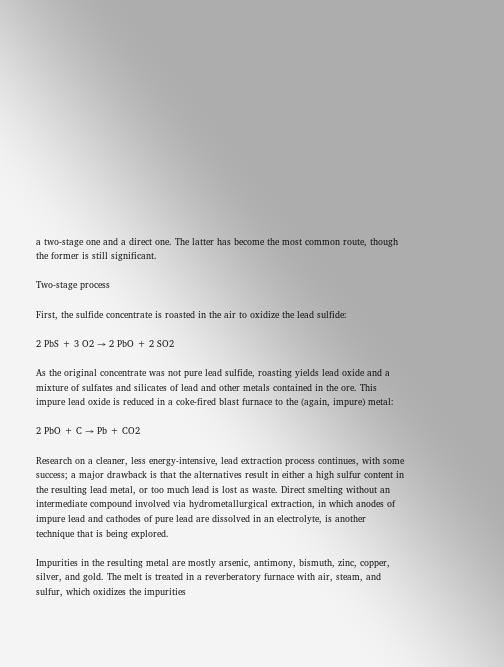a two-stage one and a direct one. The latter has become the most common route, though the former is still significant.

Two-stage process

First, the sulfide concentrate is roasted in the air to oxidize the lead sulfide:

2 PbS + 3 O2 → 2 PbO + 2 SO2

As the original concentrate was not pure lead sulfide, roasting yields lead oxide and a mixture of sulfates and silicates of lead and other metals contained in the ore. This impure lead oxide is reduced in a coke-fired blast furnace to the (again, impure) metal:

2 PbO + C → Pb + CO2

Research on a cleaner, less energy-intensive, lead extraction process continues, with some success; a major drawback is that the alternatives result in either a high sulfur content in the resulting lead metal, or too much lead is lost as waste. Direct smelting without an intermediate compound involved via hydrometallurgical extraction, in which anodes of impure lead and cathodes of pure lead are dissolved in an electrolyte, is another technique that is being explored.

Impurities in the resulting metal are mostly arsenic, antimony, bismuth, zinc, copper, silver, and gold. The melt is treated in a reverberatory furnace with air, steam, and sulfur, which oxidizes the impurities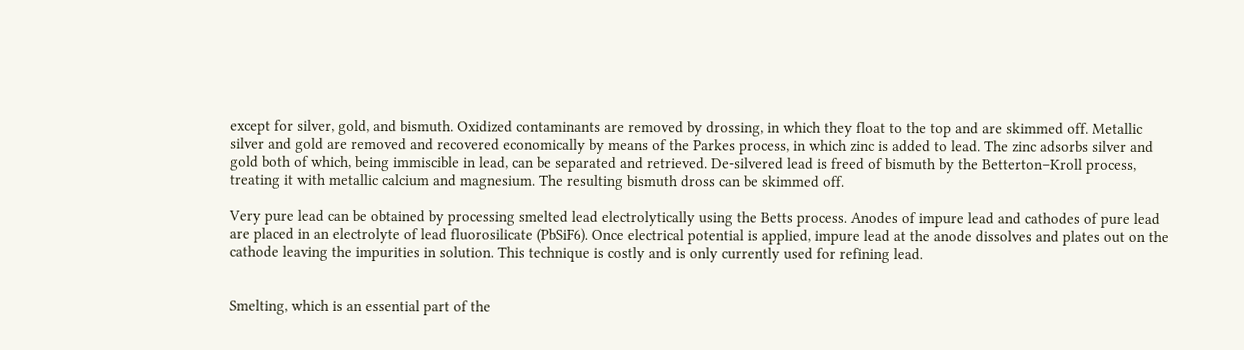except for silver, gold, and bismuth. Oxidized contaminants are removed by drossing, in which they float to the top and are skimmed off. Metallic silver and gold are removed and recovered economically by means of the Parkes process, in which zinc is added to lead. The zinc adsorbs silver and gold both of which, being immiscible in lead, can be separated and retrieved. De-silvered lead is freed of bismuth by the Betterton–Kroll process, treating it with metallic calcium and magnesium. The resulting bismuth dross can be skimmed off.

Very pure lead can be obtained by processing smelted lead electrolytically using the Betts process. Anodes of impure lead and cathodes of pure lead are placed in an electrolyte of lead fluorosilicate (PbSiF6). Once electrical potential is applied, impure lead at the anode dissolves and plates out on the cathode leaving the impurities in solution. This technique is costly and is only currently used for refining lead.


Smelting, which is an essential part of the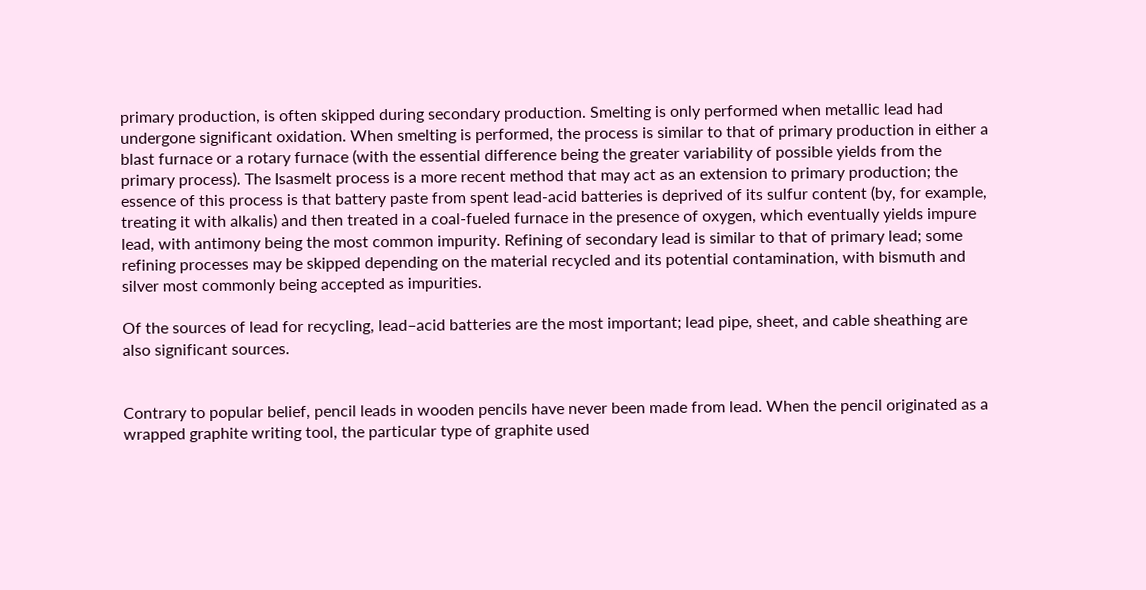primary production, is often skipped during secondary production. Smelting is only performed when metallic lead had undergone significant oxidation. When smelting is performed, the process is similar to that of primary production in either a blast furnace or a rotary furnace (with the essential difference being the greater variability of possible yields from the primary process). The Isasmelt process is a more recent method that may act as an extension to primary production; the essence of this process is that battery paste from spent lead-acid batteries is deprived of its sulfur content (by, for example, treating it with alkalis) and then treated in a coal-fueled furnace in the presence of oxygen, which eventually yields impure lead, with antimony being the most common impurity. Refining of secondary lead is similar to that of primary lead; some refining processes may be skipped depending on the material recycled and its potential contamination, with bismuth and silver most commonly being accepted as impurities.

Of the sources of lead for recycling, lead–acid batteries are the most important; lead pipe, sheet, and cable sheathing are also significant sources.


Contrary to popular belief, pencil leads in wooden pencils have never been made from lead. When the pencil originated as a wrapped graphite writing tool, the particular type of graphite used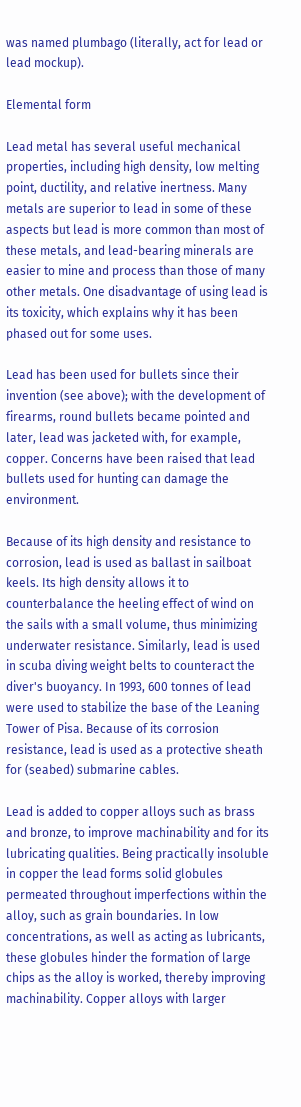was named plumbago (literally, act for lead or lead mockup).

Elemental form

Lead metal has several useful mechanical properties, including high density, low melting point, ductility, and relative inertness. Many metals are superior to lead in some of these aspects but lead is more common than most of these metals, and lead-bearing minerals are easier to mine and process than those of many other metals. One disadvantage of using lead is its toxicity, which explains why it has been phased out for some uses.

Lead has been used for bullets since their invention (see above); with the development of firearms, round bullets became pointed and later, lead was jacketed with, for example, copper. Concerns have been raised that lead bullets used for hunting can damage the environment.

Because of its high density and resistance to corrosion, lead is used as ballast in sailboat keels. Its high density allows it to counterbalance the heeling effect of wind on the sails with a small volume, thus minimizing underwater resistance. Similarly, lead is used in scuba diving weight belts to counteract the diver's buoyancy. In 1993, 600 tonnes of lead were used to stabilize the base of the Leaning Tower of Pisa. Because of its corrosion resistance, lead is used as a protective sheath for (seabed) submarine cables.

Lead is added to copper alloys such as brass and bronze, to improve machinability and for its lubricating qualities. Being practically insoluble in copper the lead forms solid globules permeated throughout imperfections within the alloy, such as grain boundaries. In low concentrations, as well as acting as lubricants, these globules hinder the formation of large chips as the alloy is worked, thereby improving machinability. Copper alloys with larger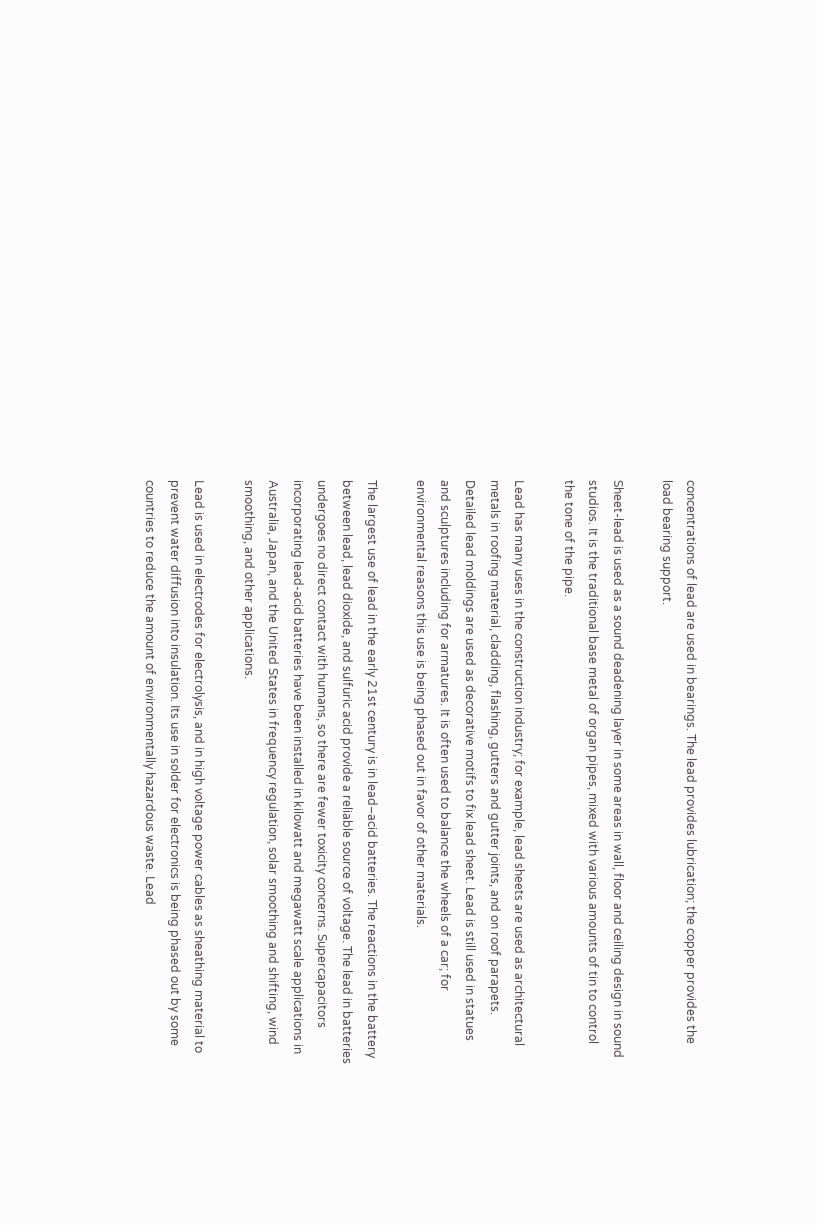concentrations of lead are used in bearings. The lead provides lubrication; the copper provides the load bearing support.

Sheet-lead is used as a sound deadening layer in some areas in wall, floor and ceiling design in sound studios. It is the traditional base metal of organ pipes, mixed with various amounts of tin to control the tone of the pipe.

Lead has many uses in the construction industry; for example, lead sheets are used as architectural metals in roofing material, cladding, flashing, gutters and gutter joints, and on roof parapets. Detailed lead moldings are used as decorative motifs to fix lead sheet. Lead is still used in statues and sculptures including for armatures. It is often used to balance the wheels of a car; for environmental reasons this use is being phased out in favor of other materials.

The largest use of lead in the early 21st century is in lead–acid batteries. The reactions in the battery between lead, lead dioxide, and sulfuric acid provide a reliable source of voltage. The lead in batteries undergoes no direct contact with humans, so there are fewer toxicity concerns. Supercapacitors incorporating lead-acid batteries have been installed in kilowatt and megawatt scale applications in Australia, Japan, and the United States in frequency regulation, solar smoothing and shifting, wind smoothing, and other applications.

Lead is used in electrodes for electrolysis, and in high voltage power cables as sheathing material to prevent water diffusion into insulation. Its use in solder for electronics is being phased out by some countries to reduce the amount of environmentally hazardous waste. Lead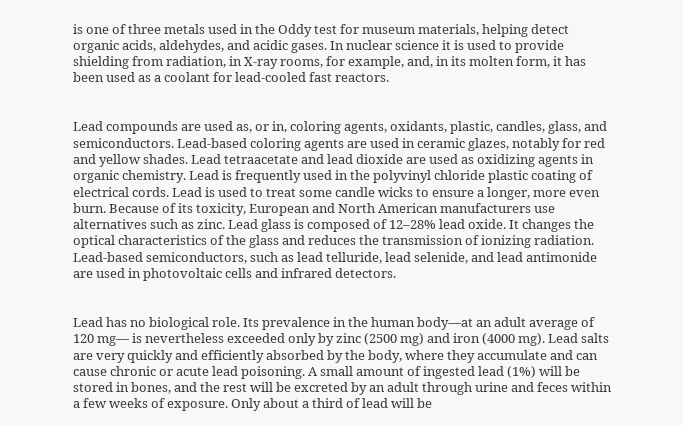is one of three metals used in the Oddy test for museum materials, helping detect organic acids, aldehydes, and acidic gases. In nuclear science it is used to provide shielding from radiation, in X-ray rooms, for example, and, in its molten form, it has been used as a coolant for lead-cooled fast reactors.


Lead compounds are used as, or in, coloring agents, oxidants, plastic, candles, glass, and semiconductors. Lead-based coloring agents are used in ceramic glazes, notably for red and yellow shades. Lead tetraacetate and lead dioxide are used as oxidizing agents in organic chemistry. Lead is frequently used in the polyvinyl chloride plastic coating of electrical cords. Lead is used to treat some candle wicks to ensure a longer, more even burn. Because of its toxicity, European and North American manufacturers use alternatives such as zinc. Lead glass is composed of 12–28% lead oxide. It changes the optical characteristics of the glass and reduces the transmission of ionizing radiation. Lead-based semiconductors, such as lead telluride, lead selenide, and lead antimonide are used in photovoltaic cells and infrared detectors.


Lead has no biological role. Its prevalence in the human body—at an adult average of 120 mg— is nevertheless exceeded only by zinc (2500 mg) and iron (4000 mg). Lead salts are very quickly and efficiently absorbed by the body, where they accumulate and can cause chronic or acute lead poisoning. A small amount of ingested lead (1%) will be stored in bones, and the rest will be excreted by an adult through urine and feces within a few weeks of exposure. Only about a third of lead will be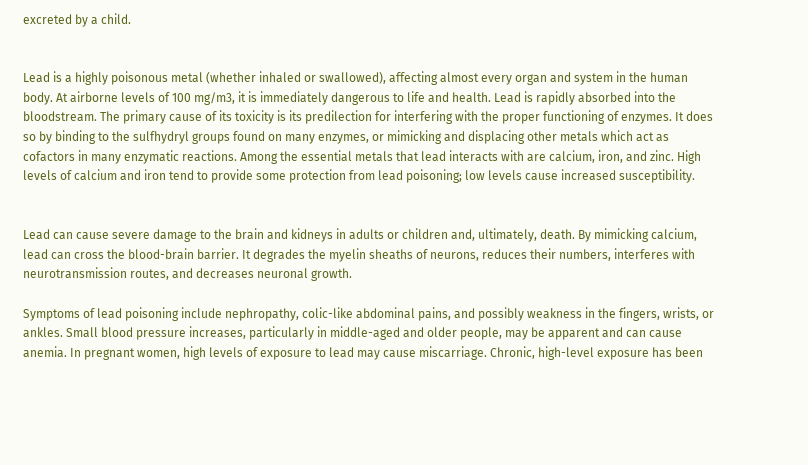excreted by a child.


Lead is a highly poisonous metal (whether inhaled or swallowed), affecting almost every organ and system in the human body. At airborne levels of 100 mg/m3, it is immediately dangerous to life and health. Lead is rapidly absorbed into the bloodstream. The primary cause of its toxicity is its predilection for interfering with the proper functioning of enzymes. It does so by binding to the sulfhydryl groups found on many enzymes, or mimicking and displacing other metals which act as cofactors in many enzymatic reactions. Among the essential metals that lead interacts with are calcium, iron, and zinc. High levels of calcium and iron tend to provide some protection from lead poisoning; low levels cause increased susceptibility.


Lead can cause severe damage to the brain and kidneys in adults or children and, ultimately, death. By mimicking calcium, lead can cross the blood-brain barrier. It degrades the myelin sheaths of neurons, reduces their numbers, interferes with neurotransmission routes, and decreases neuronal growth.

Symptoms of lead poisoning include nephropathy, colic-like abdominal pains, and possibly weakness in the fingers, wrists, or ankles. Small blood pressure increases, particularly in middle-aged and older people, may be apparent and can cause anemia. In pregnant women, high levels of exposure to lead may cause miscarriage. Chronic, high-level exposure has been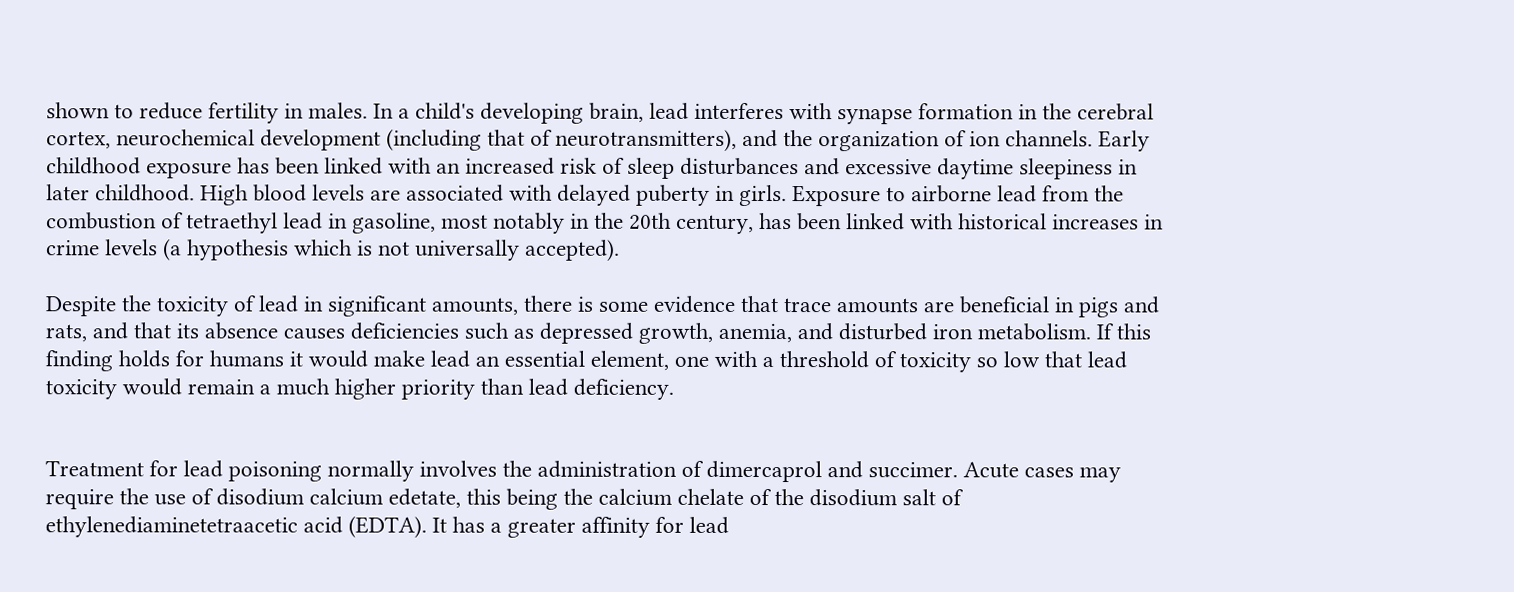shown to reduce fertility in males. In a child's developing brain, lead interferes with synapse formation in the cerebral cortex, neurochemical development (including that of neurotransmitters), and the organization of ion channels. Early childhood exposure has been linked with an increased risk of sleep disturbances and excessive daytime sleepiness in later childhood. High blood levels are associated with delayed puberty in girls. Exposure to airborne lead from the combustion of tetraethyl lead in gasoline, most notably in the 20th century, has been linked with historical increases in crime levels (a hypothesis which is not universally accepted).

Despite the toxicity of lead in significant amounts, there is some evidence that trace amounts are beneficial in pigs and rats, and that its absence causes deficiencies such as depressed growth, anemia, and disturbed iron metabolism. If this finding holds for humans it would make lead an essential element, one with a threshold of toxicity so low that lead toxicity would remain a much higher priority than lead deficiency.


Treatment for lead poisoning normally involves the administration of dimercaprol and succimer. Acute cases may require the use of disodium calcium edetate, this being the calcium chelate of the disodium salt of ethylenediaminetetraacetic acid (EDTA). It has a greater affinity for lead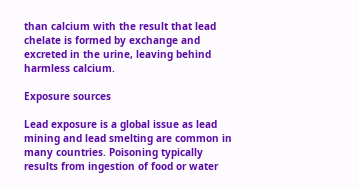than calcium with the result that lead chelate is formed by exchange and excreted in the urine, leaving behind harmless calcium.

Exposure sources

Lead exposure is a global issue as lead mining and lead smelting are common in many countries. Poisoning typically results from ingestion of food or water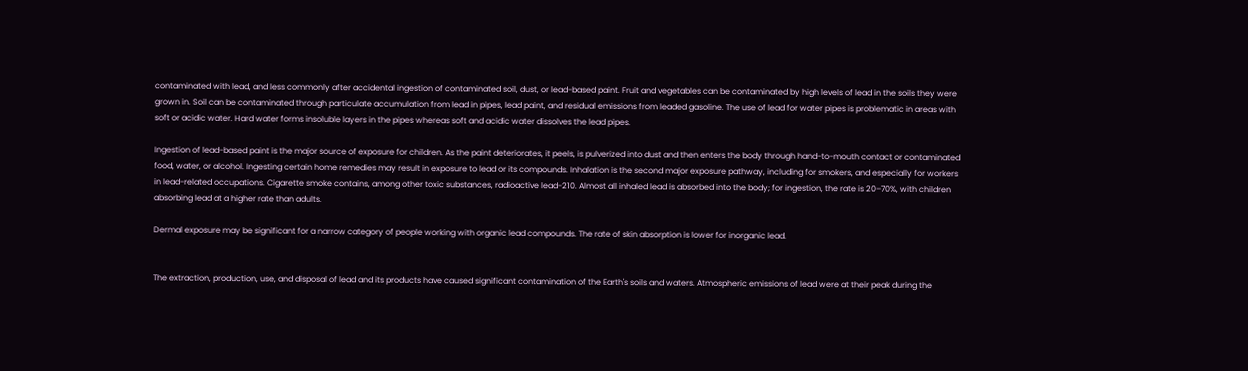contaminated with lead, and less commonly after accidental ingestion of contaminated soil, dust, or lead-based paint. Fruit and vegetables can be contaminated by high levels of lead in the soils they were grown in. Soil can be contaminated through particulate accumulation from lead in pipes, lead paint, and residual emissions from leaded gasoline. The use of lead for water pipes is problematic in areas with soft or acidic water. Hard water forms insoluble layers in the pipes whereas soft and acidic water dissolves the lead pipes.

Ingestion of lead-based paint is the major source of exposure for children. As the paint deteriorates, it peels, is pulverized into dust and then enters the body through hand-to-mouth contact or contaminated food, water, or alcohol. Ingesting certain home remedies may result in exposure to lead or its compounds. Inhalation is the second major exposure pathway, including for smokers, and especially for workers in lead-related occupations. Cigarette smoke contains, among other toxic substances, radioactive lead-210. Almost all inhaled lead is absorbed into the body; for ingestion, the rate is 20–70%, with children absorbing lead at a higher rate than adults.

Dermal exposure may be significant for a narrow category of people working with organic lead compounds. The rate of skin absorption is lower for inorganic lead.


The extraction, production, use, and disposal of lead and its products have caused significant contamination of the Earth's soils and waters. Atmospheric emissions of lead were at their peak during the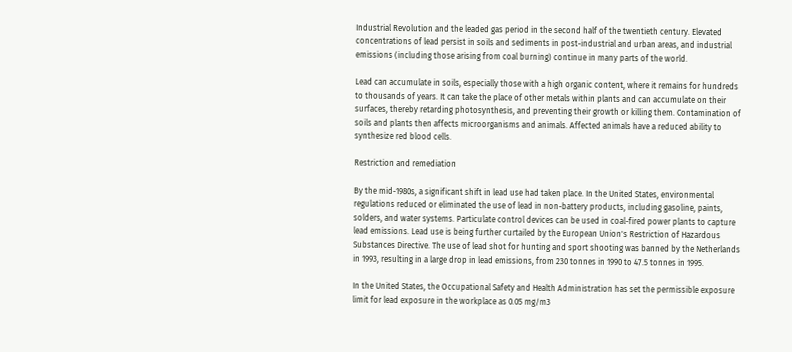Industrial Revolution and the leaded gas period in the second half of the twentieth century. Elevated concentrations of lead persist in soils and sediments in post-industrial and urban areas, and industrial emissions (including those arising from coal burning) continue in many parts of the world.

Lead can accumulate in soils, especially those with a high organic content, where it remains for hundreds to thousands of years. It can take the place of other metals within plants and can accumulate on their surfaces, thereby retarding photosynthesis, and preventing their growth or killing them. Contamination of soils and plants then affects microorganisms and animals. Affected animals have a reduced ability to synthesize red blood cells.

Restriction and remediation

By the mid-1980s, a significant shift in lead use had taken place. In the United States, environmental regulations reduced or eliminated the use of lead in non-battery products, including gasoline, paints, solders, and water systems. Particulate control devices can be used in coal-fired power plants to capture lead emissions. Lead use is being further curtailed by the European Union's Restriction of Hazardous Substances Directive. The use of lead shot for hunting and sport shooting was banned by the Netherlands in 1993, resulting in a large drop in lead emissions, from 230 tonnes in 1990 to 47.5 tonnes in 1995.

In the United States, the Occupational Safety and Health Administration has set the permissible exposure limit for lead exposure in the workplace as 0.05 mg/m3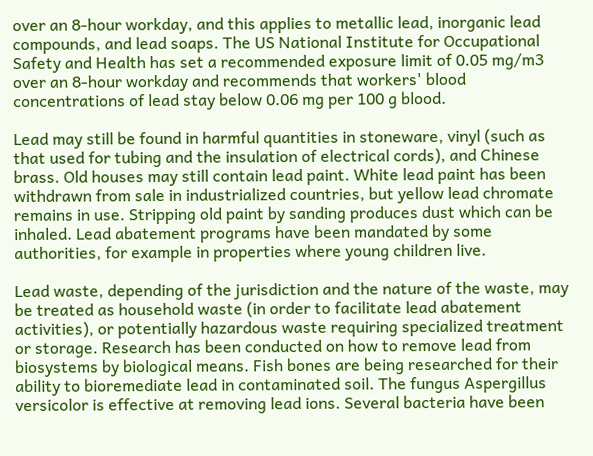over an 8-hour workday, and this applies to metallic lead, inorganic lead compounds, and lead soaps. The US National Institute for Occupational Safety and Health has set a recommended exposure limit of 0.05 mg/m3 over an 8-hour workday and recommends that workers' blood concentrations of lead stay below 0.06 mg per 100 g blood.

Lead may still be found in harmful quantities in stoneware, vinyl (such as that used for tubing and the insulation of electrical cords), and Chinese brass. Old houses may still contain lead paint. White lead paint has been withdrawn from sale in industrialized countries, but yellow lead chromate remains in use. Stripping old paint by sanding produces dust which can be inhaled. Lead abatement programs have been mandated by some authorities, for example in properties where young children live.

Lead waste, depending of the jurisdiction and the nature of the waste, may be treated as household waste (in order to facilitate lead abatement activities), or potentially hazardous waste requiring specialized treatment or storage. Research has been conducted on how to remove lead from biosystems by biological means. Fish bones are being researched for their ability to bioremediate lead in contaminated soil. The fungus Aspergillus versicolor is effective at removing lead ions. Several bacteria have been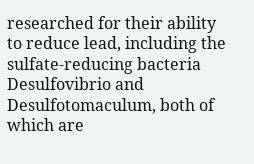researched for their ability to reduce lead, including the sulfate-reducing bacteria Desulfovibrio and Desulfotomaculum, both of which are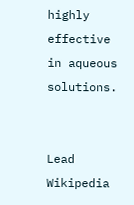highly effective in aqueous solutions.


Lead Wikipedia